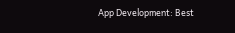App Development: Best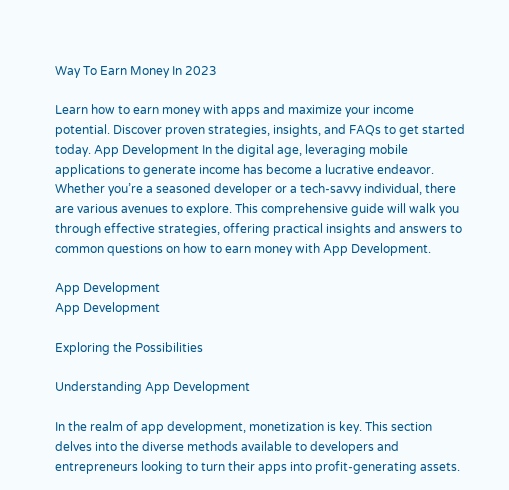Way To Earn Money In 2023

Learn how to earn money with apps and maximize your income potential. Discover proven strategies, insights, and FAQs to get started today. App Development In the digital age, leveraging mobile applications to generate income has become a lucrative endeavor. Whether you’re a seasoned developer or a tech-savvy individual, there are various avenues to explore. This comprehensive guide will walk you through effective strategies, offering practical insights and answers to common questions on how to earn money with App Development.

App Development
App Development

Exploring the Possibilities

Understanding App Development

In the realm of app development, monetization is key. This section delves into the diverse methods available to developers and entrepreneurs looking to turn their apps into profit-generating assets.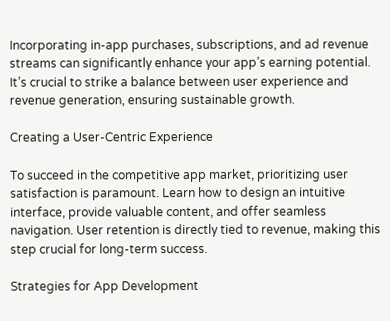Incorporating in-app purchases, subscriptions, and ad revenue streams can significantly enhance your app’s earning potential. It’s crucial to strike a balance between user experience and revenue generation, ensuring sustainable growth.

Creating a User-Centric Experience

To succeed in the competitive app market, prioritizing user satisfaction is paramount. Learn how to design an intuitive interface, provide valuable content, and offer seamless navigation. User retention is directly tied to revenue, making this step crucial for long-term success.

Strategies for App Development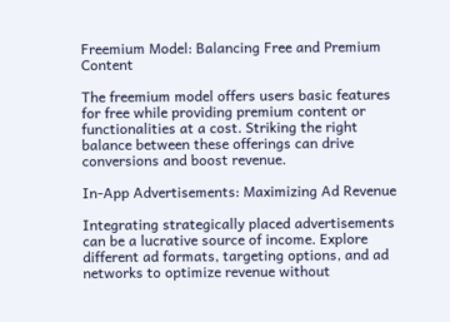Freemium Model: Balancing Free and Premium Content

The freemium model offers users basic features for free while providing premium content or functionalities at a cost. Striking the right balance between these offerings can drive conversions and boost revenue.

In-App Advertisements: Maximizing Ad Revenue

Integrating strategically placed advertisements can be a lucrative source of income. Explore different ad formats, targeting options, and ad networks to optimize revenue without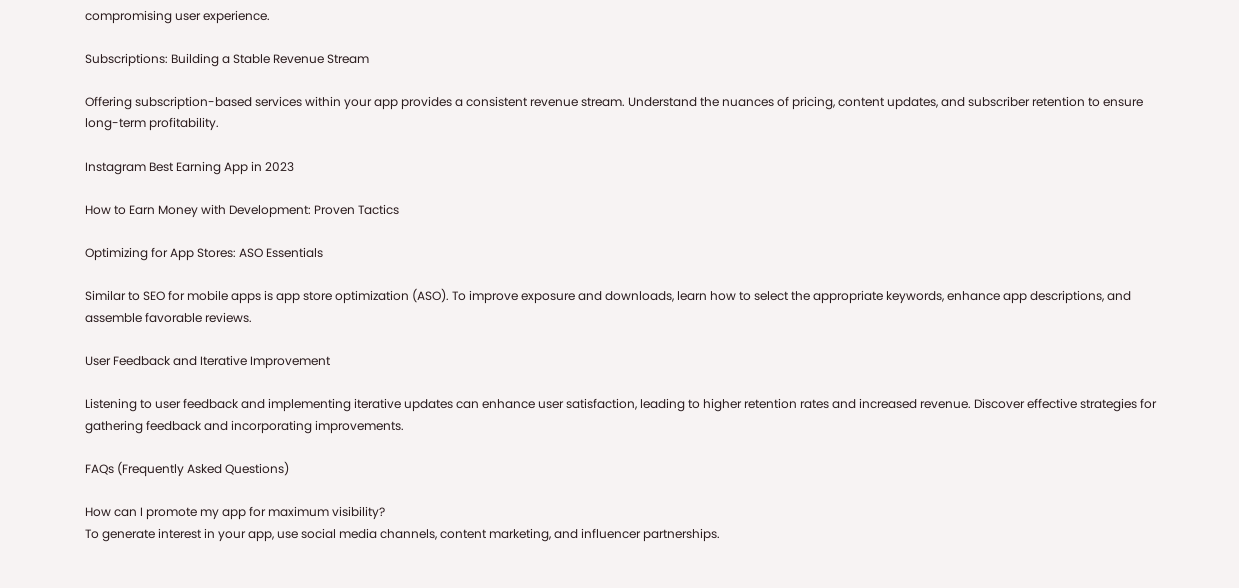compromising user experience.

Subscriptions: Building a Stable Revenue Stream

Offering subscription-based services within your app provides a consistent revenue stream. Understand the nuances of pricing, content updates, and subscriber retention to ensure long-term profitability.

Instagram Best Earning App in 2023

How to Earn Money with Development: Proven Tactics

Optimizing for App Stores: ASO Essentials

Similar to SEO for mobile apps is app store optimization (ASO). To improve exposure and downloads, learn how to select the appropriate keywords, enhance app descriptions, and assemble favorable reviews.

User Feedback and Iterative Improvement

Listening to user feedback and implementing iterative updates can enhance user satisfaction, leading to higher retention rates and increased revenue. Discover effective strategies for gathering feedback and incorporating improvements.

FAQs (Frequently Asked Questions)

How can I promote my app for maximum visibility?
To generate interest in your app, use social media channels, content marketing, and influencer partnerships.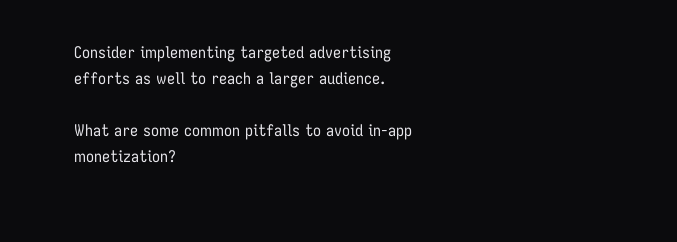Consider implementing targeted advertising efforts as well to reach a larger audience.

What are some common pitfalls to avoid in-app monetization?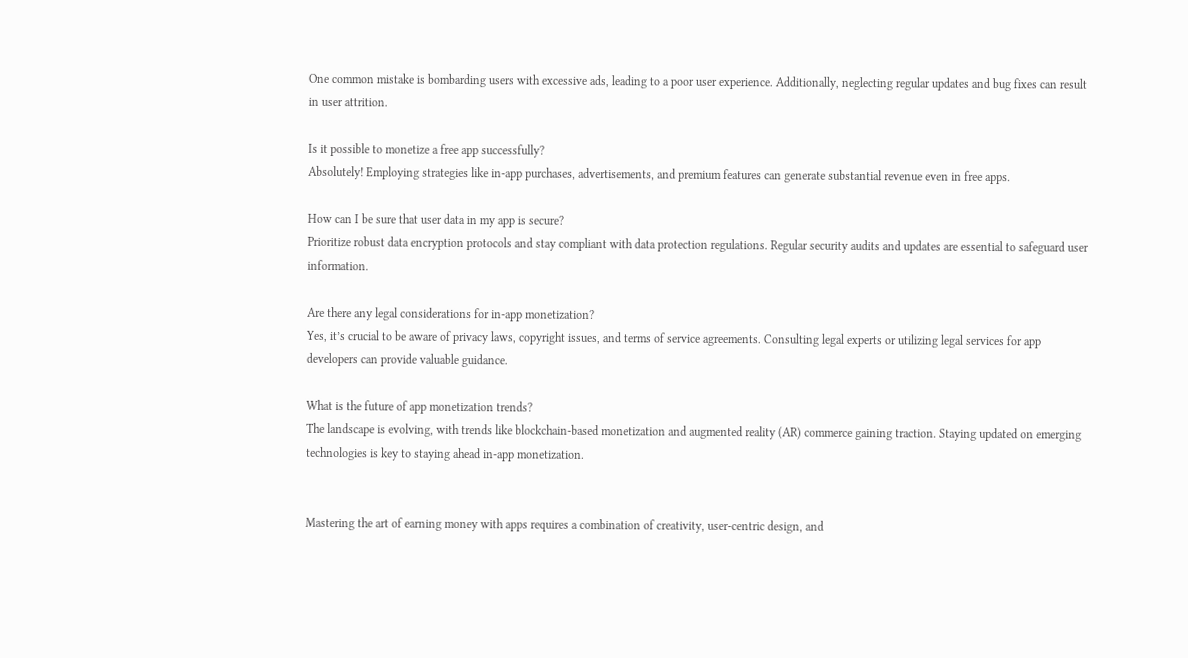One common mistake is bombarding users with excessive ads, leading to a poor user experience. Additionally, neglecting regular updates and bug fixes can result in user attrition.

Is it possible to monetize a free app successfully?
Absolutely! Employing strategies like in-app purchases, advertisements, and premium features can generate substantial revenue even in free apps.

How can I be sure that user data in my app is secure?
Prioritize robust data encryption protocols and stay compliant with data protection regulations. Regular security audits and updates are essential to safeguard user information.

Are there any legal considerations for in-app monetization?
Yes, it’s crucial to be aware of privacy laws, copyright issues, and terms of service agreements. Consulting legal experts or utilizing legal services for app developers can provide valuable guidance.

What is the future of app monetization trends?
The landscape is evolving, with trends like blockchain-based monetization and augmented reality (AR) commerce gaining traction. Staying updated on emerging technologies is key to staying ahead in-app monetization.


Mastering the art of earning money with apps requires a combination of creativity, user-centric design, and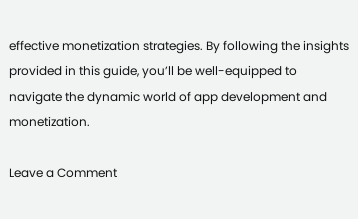effective monetization strategies. By following the insights provided in this guide, you’ll be well-equipped to navigate the dynamic world of app development and monetization.

Leave a Comment